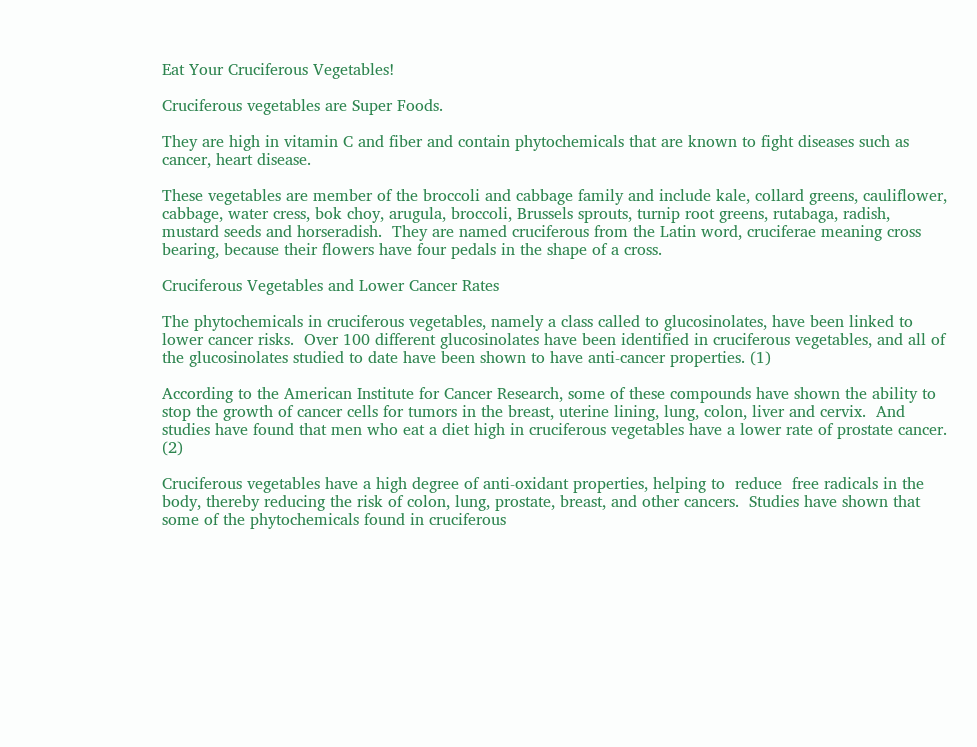Eat Your Cruciferous Vegetables!

Cruciferous vegetables are Super Foods.

They are high in vitamin C and fiber and contain phytochemicals that are known to fight diseases such as cancer, heart disease.

These vegetables are member of the broccoli and cabbage family and include kale, collard greens, cauliflower, cabbage, water cress, bok choy, arugula, broccoli, Brussels sprouts, turnip root greens, rutabaga, radish, mustard seeds and horseradish.  They are named cruciferous from the Latin word, cruciferae meaning cross bearing, because their flowers have four pedals in the shape of a cross.

Cruciferous Vegetables and Lower Cancer Rates

The phytochemicals in cruciferous vegetables, namely a class called to glucosinolates, have been linked to lower cancer risks.  Over 100 different glucosinolates have been identified in cruciferous vegetables, and all of the glucosinolates studied to date have been shown to have anti-cancer properties. (1)

According to the American Institute for Cancer Research, some of these compounds have shown the ability to stop the growth of cancer cells for tumors in the breast, uterine lining, lung, colon, liver and cervix.  And studies have found that men who eat a diet high in cruciferous vegetables have a lower rate of prostate cancer.  (2)

Cruciferous vegetables have a high degree of anti-oxidant properties, helping to  reduce  free radicals in the body, thereby reducing the risk of colon, lung, prostate, breast, and other cancers.  Studies have shown that some of the phytochemicals found in cruciferous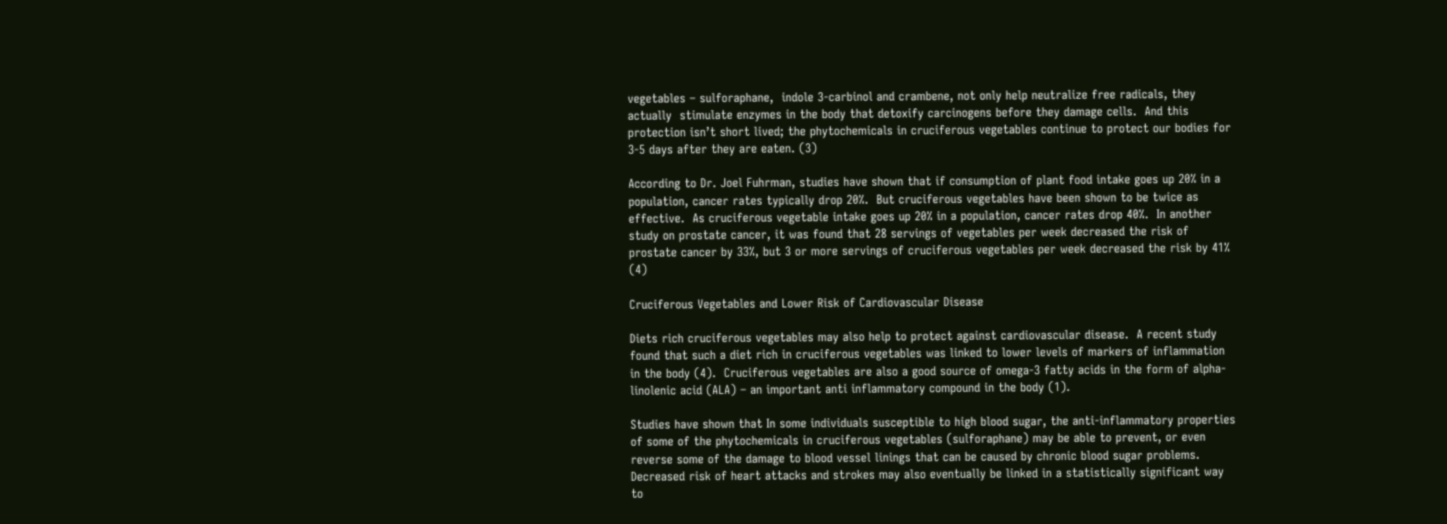vegetables – sulforaphane,  indole 3-carbinol and crambene, not only help neutralize free radicals, they  actually  stimulate enzymes in the body that detoxify carcinogens before they damage cells.  And this protection isn’t short lived; the phytochemicals in cruciferous vegetables continue to protect our bodies for 3-5 days after they are eaten. (3)

According to Dr. Joel Fuhrman, studies have shown that if consumption of plant food intake goes up 20% in a population, cancer rates typically drop 20%.  But cruciferous vegetables have been shown to be twice as effective.  As cruciferous vegetable intake goes up 20% in a population, cancer rates drop 40%.  In another study on prostate cancer, it was found that 28 servings of vegetables per week decreased the risk of prostate cancer by 33%, but 3 or more servings of cruciferous vegetables per week decreased the risk by 41% (4)

Cruciferous Vegetables and Lower Risk of Cardiovascular Disease

Diets rich cruciferous vegetables may also help to protect against cardiovascular disease.  A recent study found that such a diet rich in cruciferous vegetables was linked to lower levels of markers of inflammation in the body (4).  Cruciferous vegetables are also a good source of omega-3 fatty acids in the form of alpha-linolenic acid (ALA) – an important anti inflammatory compound in the body (1).

Studies have shown that In some individuals susceptible to high blood sugar, the anti-inflammatory properties of some of the phytochemicals in cruciferous vegetables (sulforaphane) may be able to prevent, or even reverse some of the damage to blood vessel linings that can be caused by chronic blood sugar problems. Decreased risk of heart attacks and strokes may also eventually be linked in a statistically significant way to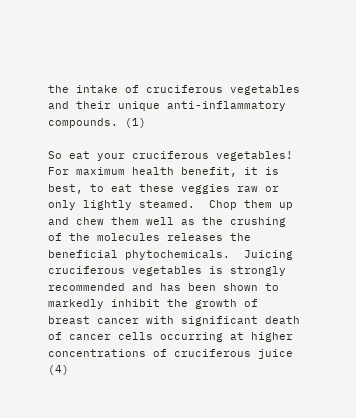the intake of cruciferous vegetables and their unique anti-inflammatory compounds. (1)

So eat your cruciferous vegetables!  For maximum health benefit, it is best, to eat these veggies raw or only lightly steamed.  Chop them up and chew them well as the crushing of the molecules releases the beneficial phytochemicals.  Juicing cruciferous vegetables is strongly recommended and has been shown to markedly inhibit the growth of breast cancer with significant death of cancer cells occurring at higher concentrations of cruciferous juice (4)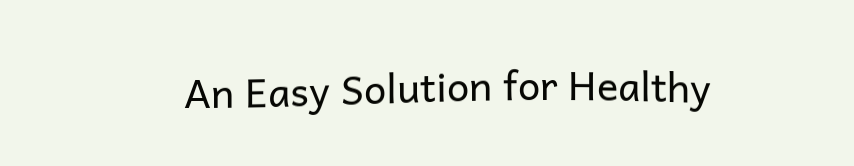An Easy Solution for Healthy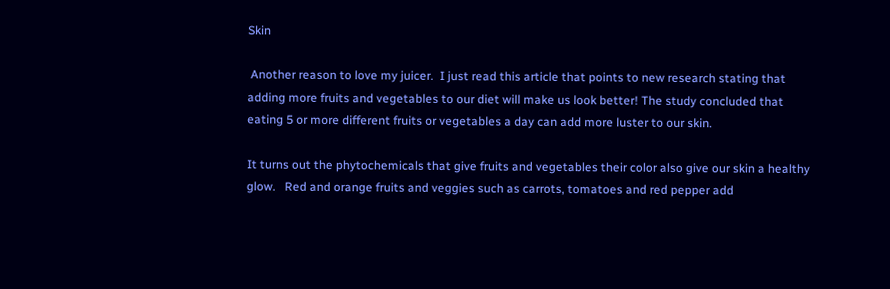Skin

 Another reason to love my juicer.  I just read this article that points to new research stating that adding more fruits and vegetables to our diet will make us look better! The study concluded that eating 5 or more different fruits or vegetables a day can add more luster to our skin.

It turns out the phytochemicals that give fruits and vegetables their color also give our skin a healthy glow.   Red and orange fruits and veggies such as carrots, tomatoes and red pepper add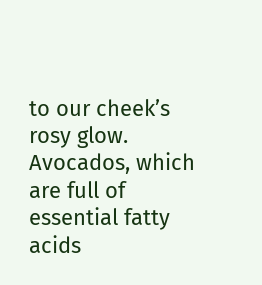to our cheek’s rosy glow.  Avocados, which are full of essential fatty acids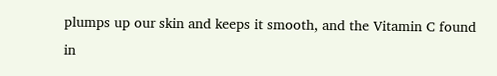plumps up our skin and keeps it smooth, and the Vitamin C found in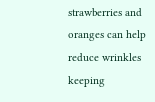strawberries and oranges can help reduce wrinkles keeping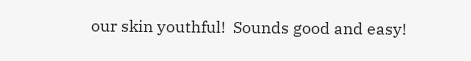our skin youthful!  Sounds good and easy!